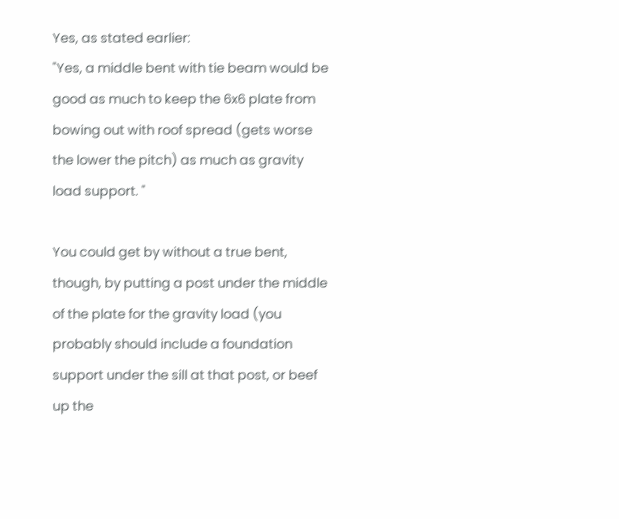Yes, as stated earlier:
"Yes, a middle bent with tie beam would be good as much to keep the 6x6 plate from bowing out with roof spread (gets worse the lower the pitch) as much as gravity load support. "

You could get by without a true bent, though, by putting a post under the middle of the plate for the gravity load (you probably should include a foundation support under the sill at that post, or beef up the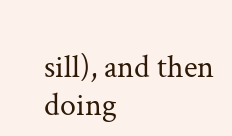sill), and then doing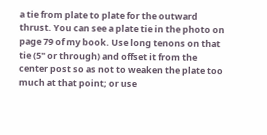a tie from plate to plate for the outward thrust. You can see a plate tie in the photo on page 79 of my book. Use long tenons on that tie (5" or through) and offset it from the center post so as not to weaken the plate too much at that point; or use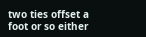two ties offset a foot or so either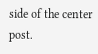side of the center post.